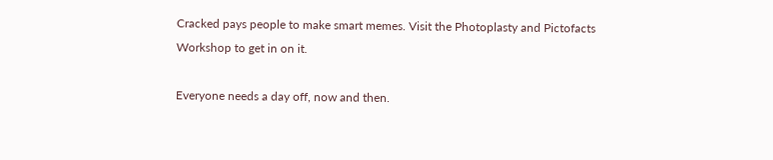Cracked pays people to make smart memes. Visit the Photoplasty and Pictofacts Workshop to get in on it.

Everyone needs a day off, now and then.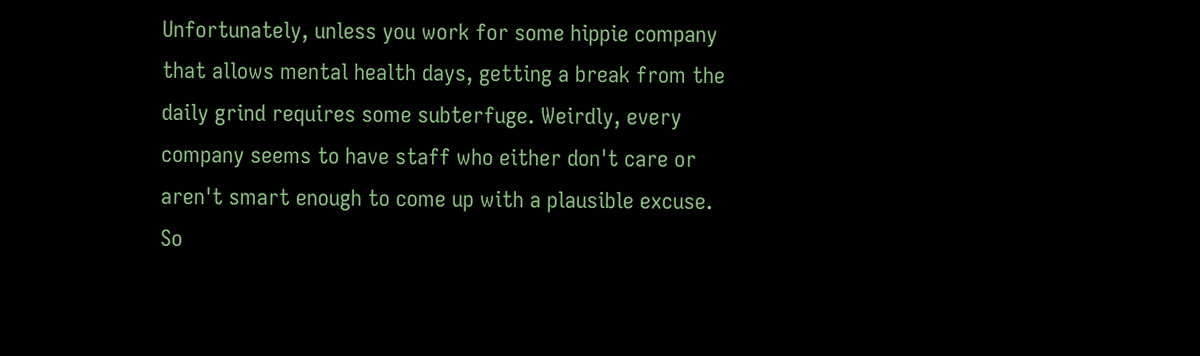Unfortunately, unless you work for some hippie company that allows mental health days, getting a break from the daily grind requires some subterfuge. Weirdly, every company seems to have staff who either don't care or aren't smart enough to come up with a plausible excuse. So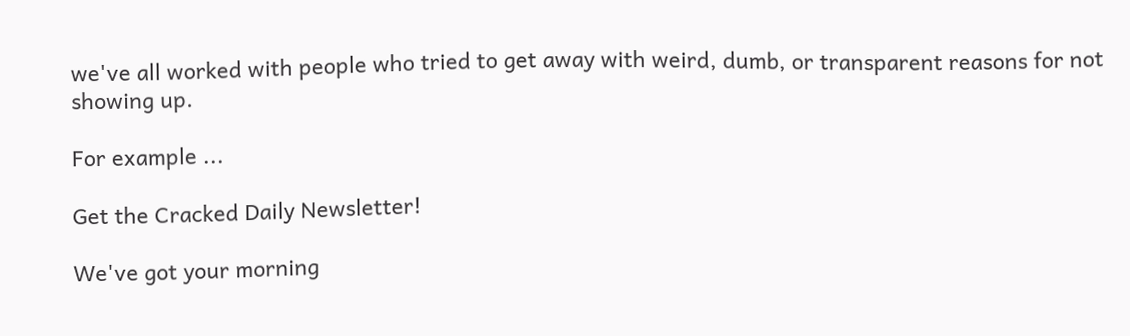we've all worked with people who tried to get away with weird, dumb, or transparent reasons for not showing up.

For example ...

Get the Cracked Daily Newsletter!

We've got your morning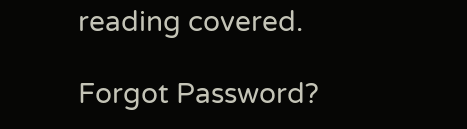reading covered.

Forgot Password?